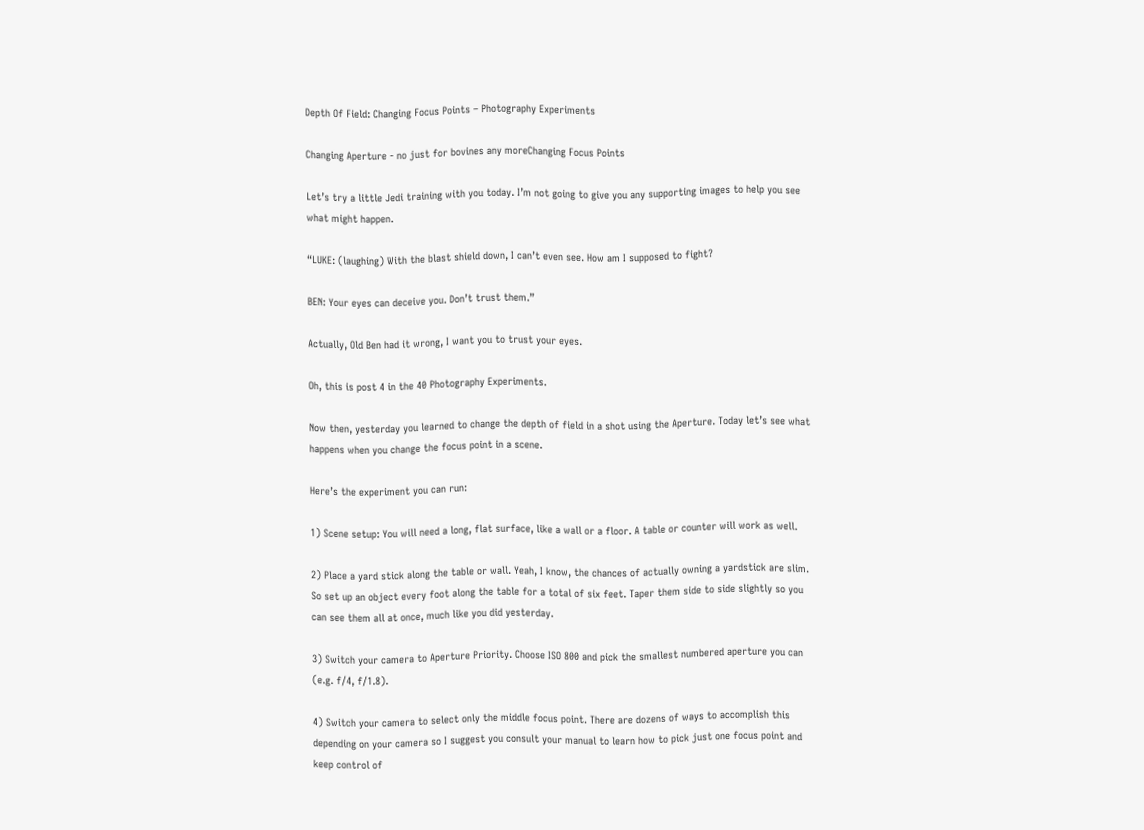Depth Of Field: Changing Focus Points – Photography Experiments

Changing Aperture - no just for bovines any moreChanging Focus Points

Let’s try a little Jedi training with you today. I’m not going to give you any supporting images to help you see what might happen.

“LUKE: (laughing) With the blast shield down, I can’t even see. How am I supposed to fight?

BEN: Your eyes can deceive you. Don’t trust them.”

Actually, Old Ben had it wrong, I want you to trust your eyes.

Oh, this is post 4 in the 40 Photography Experiments.

Now then, yesterday you learned to change the depth of field in a shot using the Aperture. Today let’s see what happens when you change the focus point in a scene.

Here’s the experiment you can run:

1) Scene setup: You will need a long, flat surface, like a wall or a floor. A table or counter will work as well.

2) Place a yard stick along the table or wall. Yeah, I know, the chances of actually owning a yardstick are slim. So set up an object every foot along the table for a total of six feet. Taper them side to side slightly so you can see them all at once, much like you did yesterday.

3) Switch your camera to Aperture Priority. Choose ISO 800 and pick the smallest numbered aperture you can (e.g. f/4, f/1.8).

4) Switch your camera to select only the middle focus point. There are dozens of ways to accomplish this depending on your camera so I suggest you consult your manual to learn how to pick just one focus point and keep control of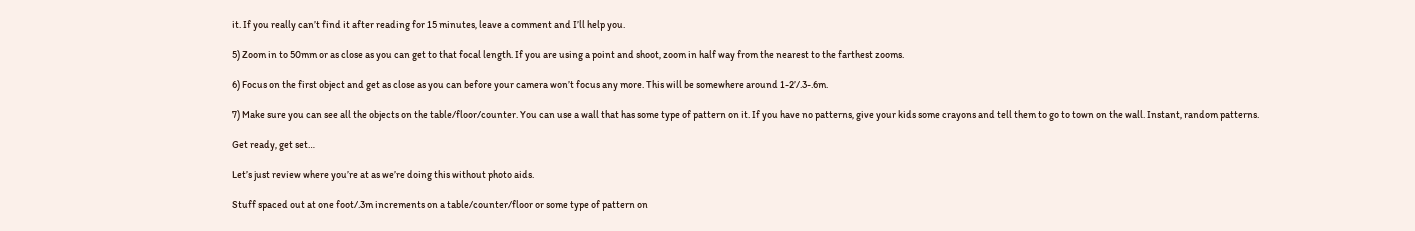it. If you really can’t find it after reading for 15 minutes, leave a comment and I’ll help you.

5) Zoom in to 50mm or as close as you can get to that focal length. If you are using a point and shoot, zoom in half way from the nearest to the farthest zooms.

6) Focus on the first object and get as close as you can before your camera won’t focus any more. This will be somewhere around 1-2’/.3-.6m.

7) Make sure you can see all the objects on the table/floor/counter. You can use a wall that has some type of pattern on it. If you have no patterns, give your kids some crayons and tell them to go to town on the wall. Instant, random patterns.

Get ready, get set…

Let’s just review where you’re at as we’re doing this without photo aids.

Stuff spaced out at one foot/.3m increments on a table/counter/floor or some type of pattern on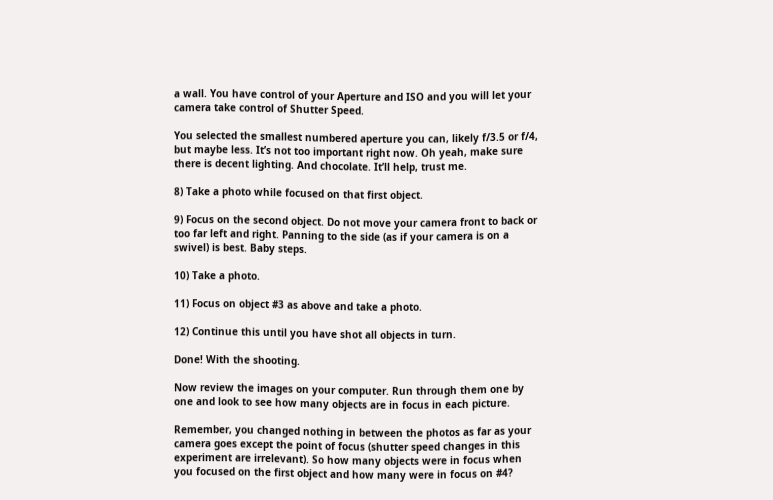a wall. You have control of your Aperture and ISO and you will let your camera take control of Shutter Speed.

You selected the smallest numbered aperture you can, likely f/3.5 or f/4, but maybe less. It’s not too important right now. Oh yeah, make sure there is decent lighting. And chocolate. It’ll help, trust me.

8) Take a photo while focused on that first object.

9) Focus on the second object. Do not move your camera front to back or too far left and right. Panning to the side (as if your camera is on a swivel) is best. Baby steps.

10) Take a photo.

11) Focus on object #3 as above and take a photo.

12) Continue this until you have shot all objects in turn.

Done! With the shooting.

Now review the images on your computer. Run through them one by one and look to see how many objects are in focus in each picture.

Remember, you changed nothing in between the photos as far as your camera goes except the point of focus (shutter speed changes in this experiment are irrelevant). So how many objects were in focus when you focused on the first object and how many were in focus on #4?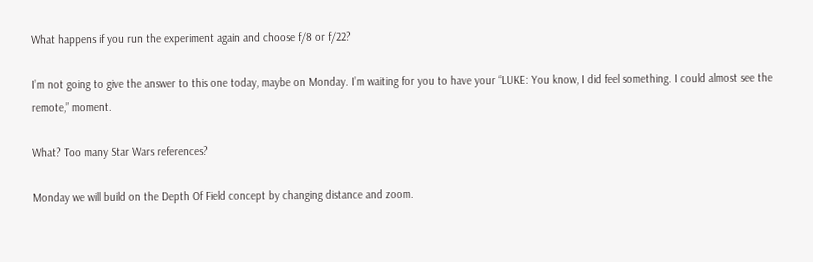What happens if you run the experiment again and choose f/8 or f/22?

I’m not going to give the answer to this one today, maybe on Monday. I’m waiting for you to have your “LUKE: You know, I did feel something. I could almost see the remote,” moment.

What? Too many Star Wars references?

Monday we will build on the Depth Of Field concept by changing distance and zoom.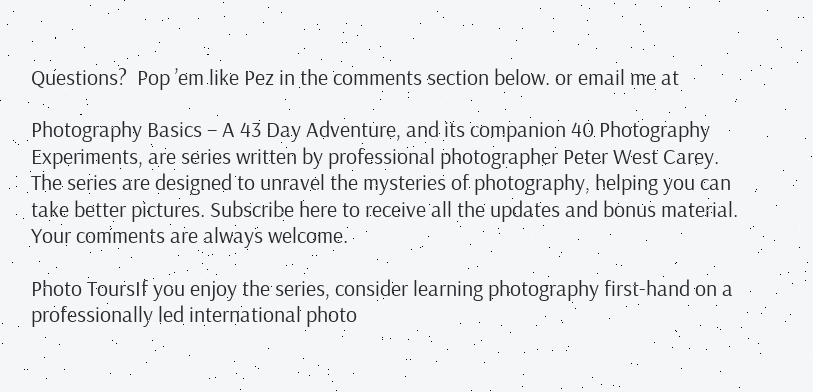Questions?  Pop ’em like Pez in the comments section below. or email me at

Photography Basics – A 43 Day Adventure, and its companion 40 Photography Experiments, are series written by professional photographer Peter West Carey. The series are designed to unravel the mysteries of photography, helping you can take better pictures. Subscribe here to receive all the updates and bonus material. Your comments are always welcome.

Photo ToursIf you enjoy the series, consider learning photography first-hand on a professionally led international photo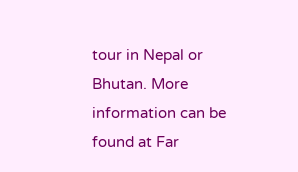tour in Nepal or Bhutan. More information can be found at Far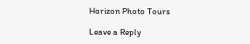Horizon Photo Tours

Leave a Reply